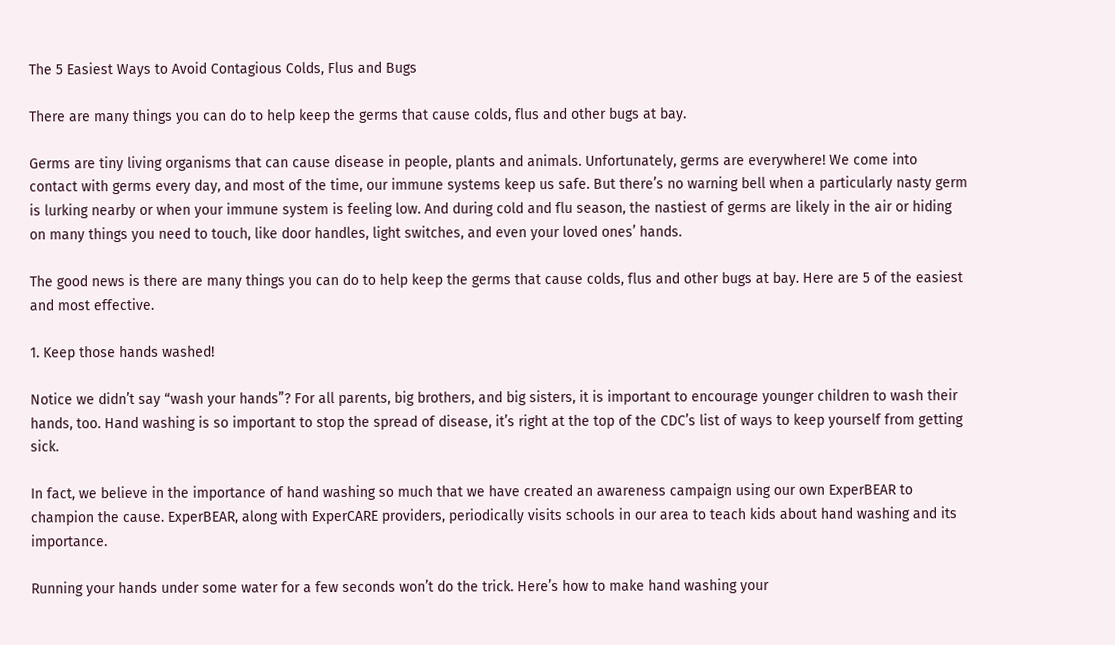The 5 Easiest Ways to Avoid Contagious Colds, Flus and Bugs

There are many things you can do to help keep the germs that cause colds, flus and other bugs at bay.

Germs are tiny living organisms that can cause disease in people, plants and animals. Unfortunately, germs are everywhere! We come into contact with germs every day, and most of the time, our immune systems keep us safe. But there’s no warning bell when a particularly nasty germ is lurking nearby or when your immune system is feeling low. And during cold and flu season, the nastiest of germs are likely in the air or hiding on many things you need to touch, like door handles, light switches, and even your loved ones’ hands.

The good news is there are many things you can do to help keep the germs that cause colds, flus and other bugs at bay. Here are 5 of the easiest and most effective.

1. Keep those hands washed!

Notice we didn’t say “wash your hands”? For all parents, big brothers, and big sisters, it is important to encourage younger children to wash their hands, too. Hand washing is so important to stop the spread of disease, it’s right at the top of the CDC’s list of ways to keep yourself from getting sick.

In fact, we believe in the importance of hand washing so much that we have created an awareness campaign using our own ExperBEAR to champion the cause. ExperBEAR, along with ExperCARE providers, periodically visits schools in our area to teach kids about hand washing and its importance.

Running your hands under some water for a few seconds won’t do the trick. Here’s how to make hand washing your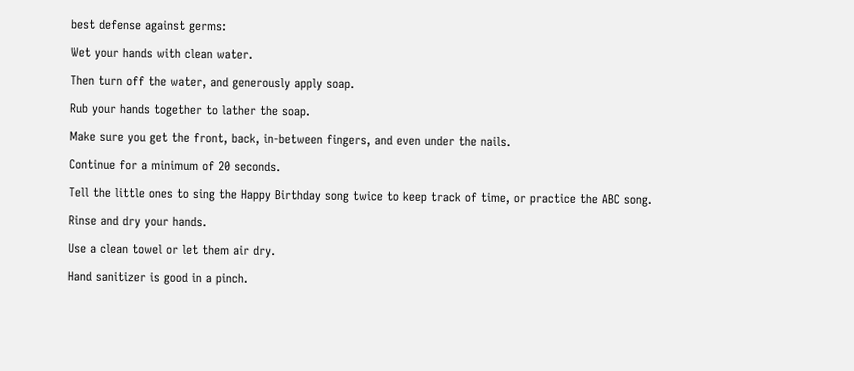best defense against germs:

Wet your hands with clean water.

Then turn off the water, and generously apply soap.

Rub your hands together to lather the soap.

Make sure you get the front, back, in-between fingers, and even under the nails.

Continue for a minimum of 20 seconds.

Tell the little ones to sing the Happy Birthday song twice to keep track of time, or practice the ABC song.

Rinse and dry your hands.

Use a clean towel or let them air dry.

Hand sanitizer is good in a pinch.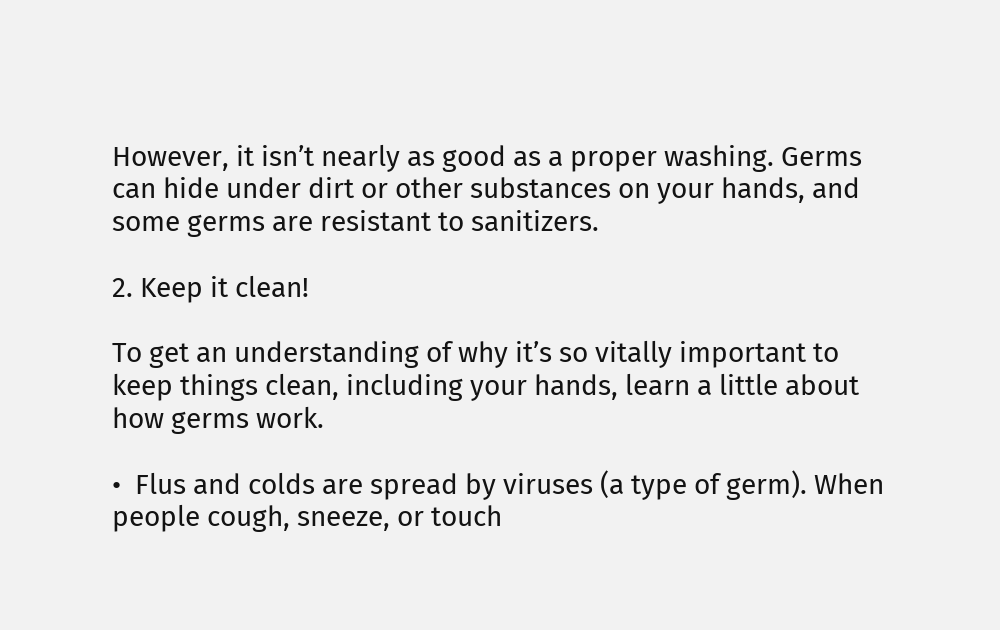However, it isn’t nearly as good as a proper washing. Germs can hide under dirt or other substances on your hands, and some germs are resistant to sanitizers.

2. Keep it clean!

To get an understanding of why it’s so vitally important to keep things clean, including your hands, learn a little about how germs work.

•  Flus and colds are spread by viruses (a type of germ). When people cough, sneeze, or touch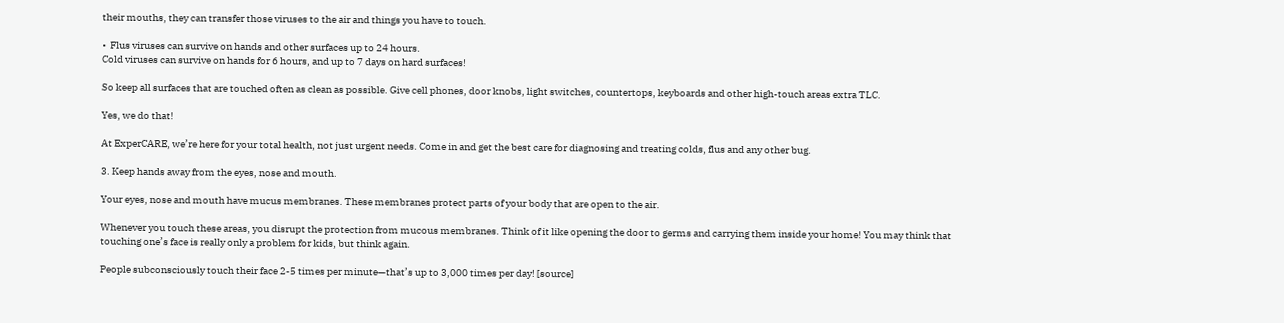their mouths, they can transfer those viruses to the air and things you have to touch.

•  Flus viruses can survive on hands and other surfaces up to 24 hours.
Cold viruses can survive on hands for 6 hours, and up to 7 days on hard surfaces!

So keep all surfaces that are touched often as clean as possible. Give cell phones, door knobs, light switches, countertops, keyboards and other high-touch areas extra TLC.

Yes, we do that!

At ExperCARE, we’re here for your total health, not just urgent needs. Come in and get the best care for diagnosing and treating colds, flus and any other bug.

3. Keep hands away from the eyes, nose and mouth.

Your eyes, nose and mouth have mucus membranes. These membranes protect parts of your body that are open to the air.

Whenever you touch these areas, you disrupt the protection from mucous membranes. Think of it like opening the door to germs and carrying them inside your home! You may think that touching one’s face is really only a problem for kids, but think again.

People subconsciously touch their face 2-5 times per minute—that’s up to 3,000 times per day! [source]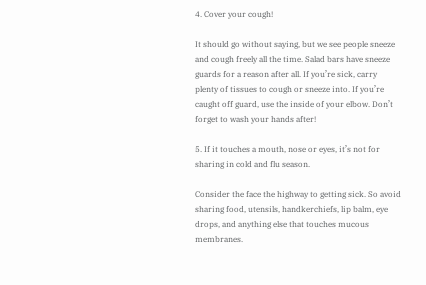4. Cover your cough!

It should go without saying, but we see people sneeze and cough freely all the time. Salad bars have sneeze guards for a reason after all. If you’re sick, carry plenty of tissues to cough or sneeze into. If you’re caught off guard, use the inside of your elbow. Don’t forget to wash your hands after!

5. If it touches a mouth, nose or eyes, it’s not for sharing in cold and flu season.

Consider the face the highway to getting sick. So avoid sharing food, utensils, handkerchiefs, lip balm, eye drops, and anything else that touches mucous membranes.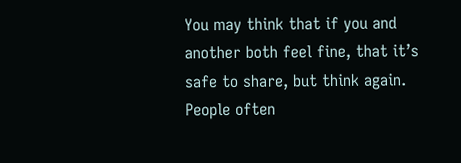You may think that if you and another both feel fine, that it’s safe to share, but think again. People often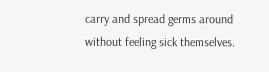carry and spread germs around without feeling sick themselves.